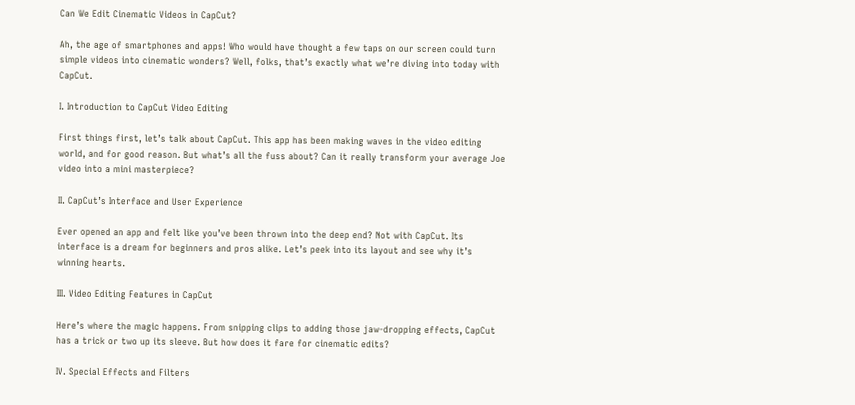Can We Edit Cinematic Videos in CapCut?

Ah, the age of smartphones and apps! Who would have thought a few taps on our screen could turn simple videos into cinematic wonders? Well, folks, that’s exactly what we’re diving into today with CapCut.

I. Introduction to CapCut Video Editing

First things first, let’s talk about CapCut. This app has been making waves in the video editing world, and for good reason. But what’s all the fuss about? Can it really transform your average Joe video into a mini masterpiece?

II. CapCut’s Interface and User Experience

Ever opened an app and felt like you’ve been thrown into the deep end? Not with CapCut. Its interface is a dream for beginners and pros alike. Let’s peek into its layout and see why it’s winning hearts.

III. Video Editing Features in CapCut

Here’s where the magic happens. From snipping clips to adding those jaw-dropping effects, CapCut has a trick or two up its sleeve. But how does it fare for cinematic edits?

IV. Special Effects and Filters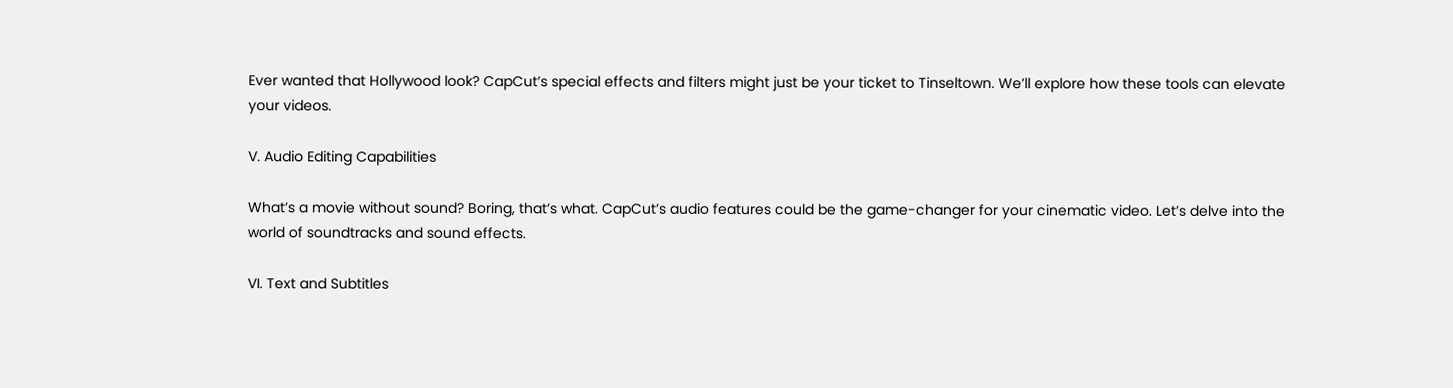Ever wanted that Hollywood look? CapCut’s special effects and filters might just be your ticket to Tinseltown. We’ll explore how these tools can elevate your videos.

V. Audio Editing Capabilities

What’s a movie without sound? Boring, that’s what. CapCut’s audio features could be the game-changer for your cinematic video. Let’s delve into the world of soundtracks and sound effects.

VI. Text and Subtitles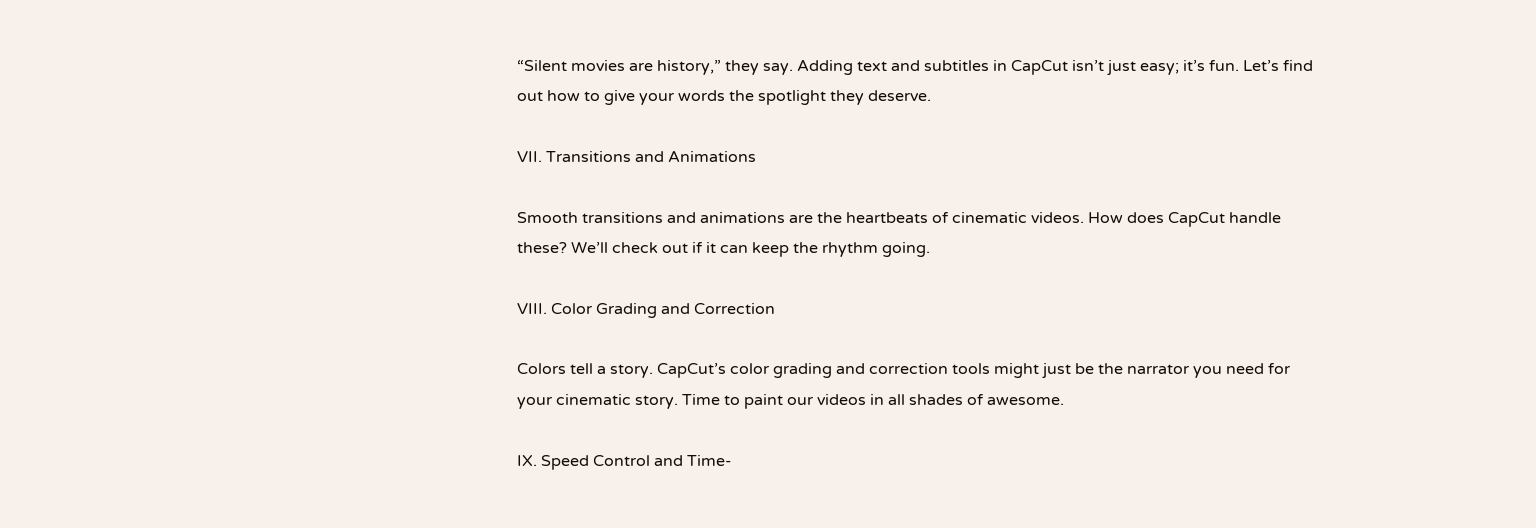“Silent movies are history,” they say. Adding text and subtitles in CapCut isn’t just easy; it’s fun. Let’s find out how to give your words the spotlight they deserve.

VII. Transitions and Animations

Smooth transitions and animations are the heartbeats of cinematic videos. How does CapCut handle these? We’ll check out if it can keep the rhythm going.

VIII. Color Grading and Correction

Colors tell a story. CapCut’s color grading and correction tools might just be the narrator you need for your cinematic story. Time to paint our videos in all shades of awesome.

IX. Speed Control and Time-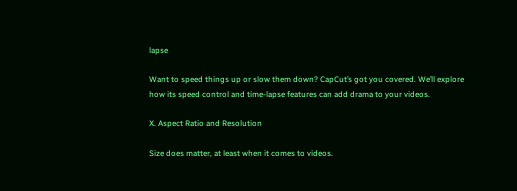lapse

Want to speed things up or slow them down? CapCut’s got you covered. We’ll explore how its speed control and time-lapse features can add drama to your videos.

X. Aspect Ratio and Resolution

Size does matter, at least when it comes to videos.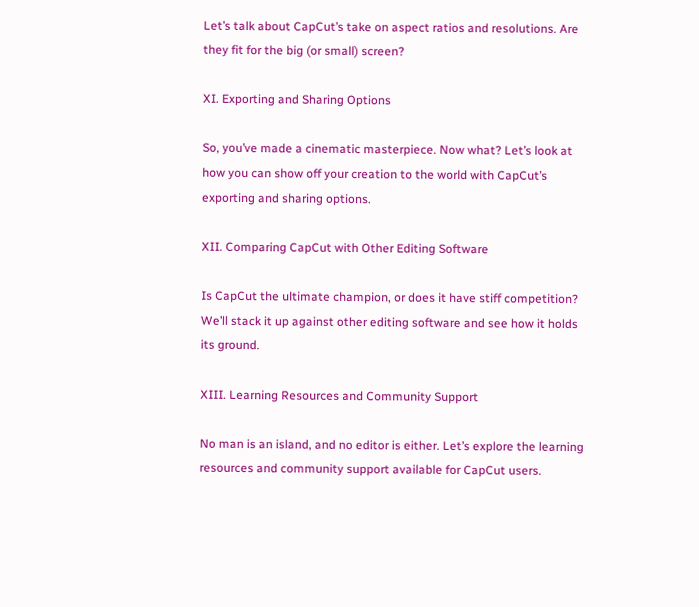Let’s talk about CapCut’s take on aspect ratios and resolutions. Are they fit for the big (or small) screen?

XI. Exporting and Sharing Options

So, you’ve made a cinematic masterpiece. Now what? Let’s look at how you can show off your creation to the world with CapCut’s exporting and sharing options.

XII. Comparing CapCut with Other Editing Software

Is CapCut the ultimate champion, or does it have stiff competition? We’ll stack it up against other editing software and see how it holds its ground.

XIII. Learning Resources and Community Support

No man is an island, and no editor is either. Let’s explore the learning resources and community support available for CapCut users.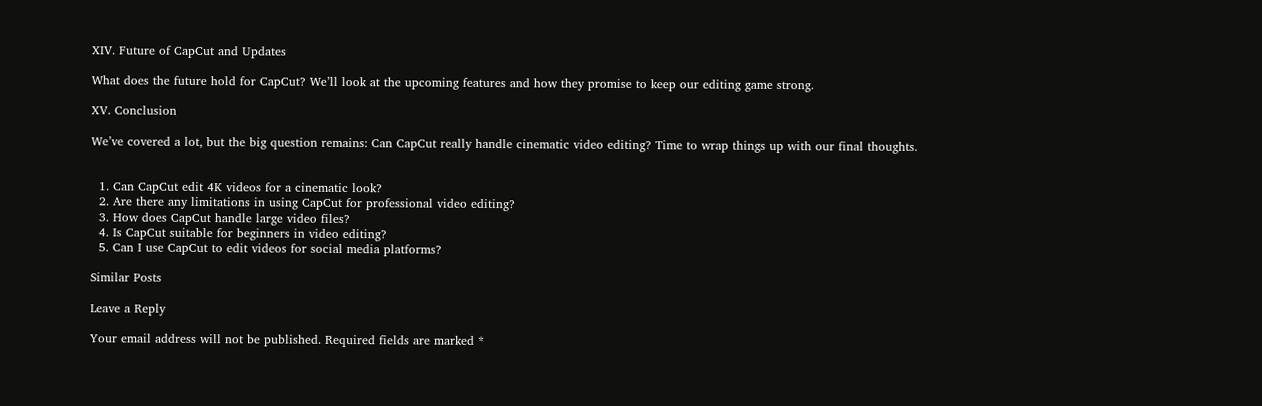XIV. Future of CapCut and Updates

What does the future hold for CapCut? We’ll look at the upcoming features and how they promise to keep our editing game strong.

XV. Conclusion

We’ve covered a lot, but the big question remains: Can CapCut really handle cinematic video editing? Time to wrap things up with our final thoughts.


  1. Can CapCut edit 4K videos for a cinematic look?
  2. Are there any limitations in using CapCut for professional video editing?
  3. How does CapCut handle large video files?
  4. Is CapCut suitable for beginners in video editing?
  5. Can I use CapCut to edit videos for social media platforms?

Similar Posts

Leave a Reply

Your email address will not be published. Required fields are marked *